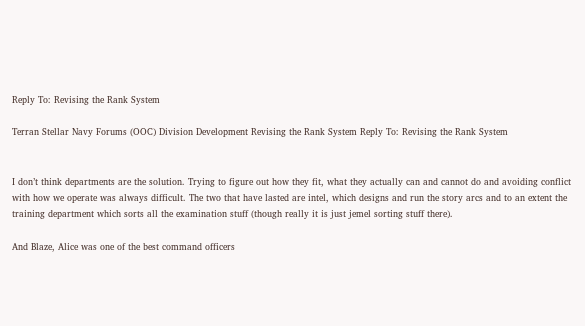Reply To: Revising the Rank System

Terran Stellar Navy Forums (OOC) Division Development Revising the Rank System Reply To: Revising the Rank System


I don’t think departments are the solution. Trying to figure out how they fit, what they actually can and cannot do and avoiding conflict with how we operate was always difficult. The two that have lasted are intel, which designs and run the story arcs and to an extent the training department which sorts all the examination stuff (though really it is just jemel sorting stuff there).

And Blaze, Alice was one of the best command officers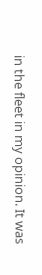in the fleet in my opinion. It was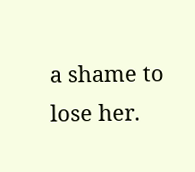a shame to lose her.